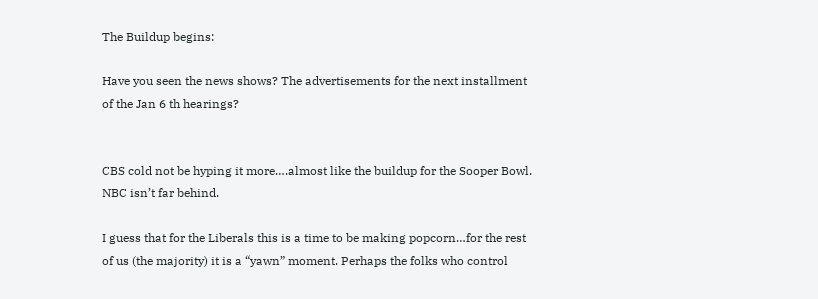The Buildup begins:

Have you seen the news shows? The advertisements for the next installment of the Jan 6 th hearings?


CBS cold not be hyping it more….almost like the buildup for the Sooper Bowl. NBC isn’t far behind.

I guess that for the Liberals this is a time to be making popcorn…for the rest of us (the majority) it is a “yawn” moment. Perhaps the folks who control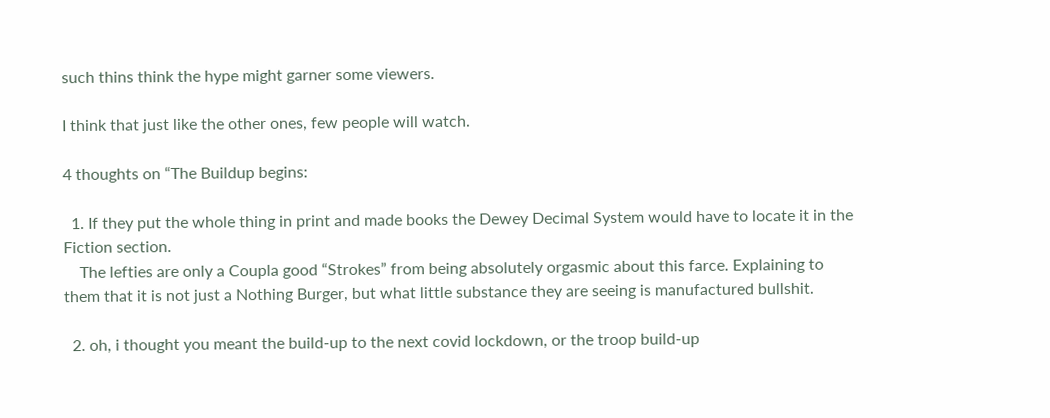such thins think the hype might garner some viewers.

I think that just like the other ones, few people will watch.

4 thoughts on “The Buildup begins:

  1. If they put the whole thing in print and made books the Dewey Decimal System would have to locate it in the Fiction section.
    The lefties are only a Coupla good “Strokes” from being absolutely orgasmic about this farce. Explaining to them that it is not just a Nothing Burger, but what little substance they are seeing is manufactured bullshit.

  2. oh, i thought you meant the build-up to the next covid lockdown, or the troop build-up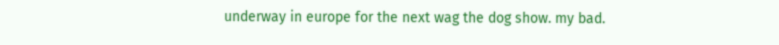underway in europe for the next wag the dog show. my bad.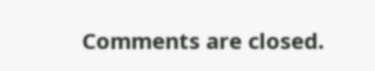Comments are closed.